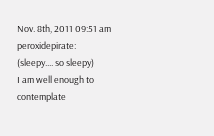Nov. 8th, 2011 09:51 am
peroxidepirate: (sleepy.... so sleepy)
I am well enough to contemplate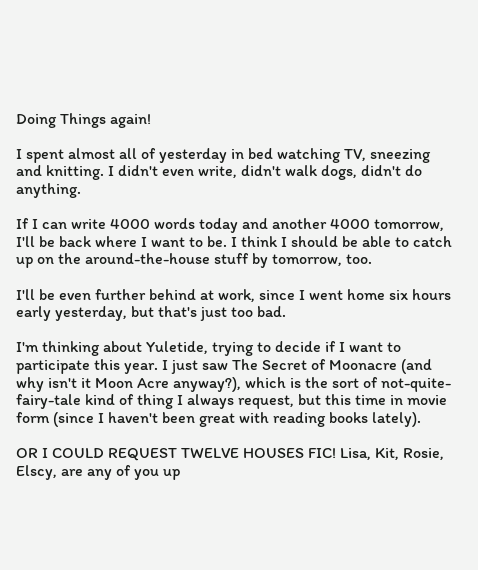Doing Things again!

I spent almost all of yesterday in bed watching TV, sneezing and knitting. I didn't even write, didn't walk dogs, didn't do anything.

If I can write 4000 words today and another 4000 tomorrow, I'll be back where I want to be. I think I should be able to catch up on the around-the-house stuff by tomorrow, too.

I'll be even further behind at work, since I went home six hours early yesterday, but that's just too bad.

I'm thinking about Yuletide, trying to decide if I want to participate this year. I just saw The Secret of Moonacre (and why isn't it Moon Acre anyway?), which is the sort of not-quite-fairy-tale kind of thing I always request, but this time in movie form (since I haven't been great with reading books lately).

OR I COULD REQUEST TWELVE HOUSES FIC! Lisa, Kit, Rosie, Elscy, are any of you up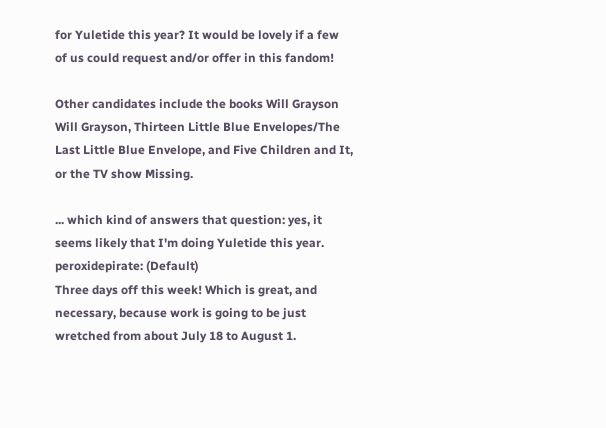for Yuletide this year? It would be lovely if a few of us could request and/or offer in this fandom!

Other candidates include the books Will Grayson Will Grayson, Thirteen Little Blue Envelopes/The Last Little Blue Envelope, and Five Children and It, or the TV show Missing.

... which kind of answers that question: yes, it seems likely that I'm doing Yuletide this year.
peroxidepirate: (Default)
Three days off this week! Which is great, and necessary, because work is going to be just wretched from about July 18 to August 1.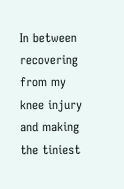In between recovering from my knee injury and making the tiniest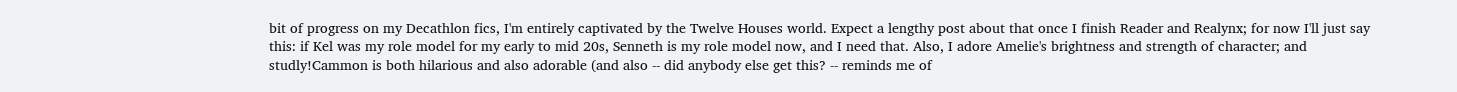bit of progress on my Decathlon fics, I'm entirely captivated by the Twelve Houses world. Expect a lengthy post about that once I finish Reader and Realynx; for now I'll just say this: if Kel was my role model for my early to mid 20s, Senneth is my role model now, and I need that. Also, I adore Amelie's brightness and strength of character; and studly!Cammon is both hilarious and also adorable (and also -- did anybody else get this? -- reminds me of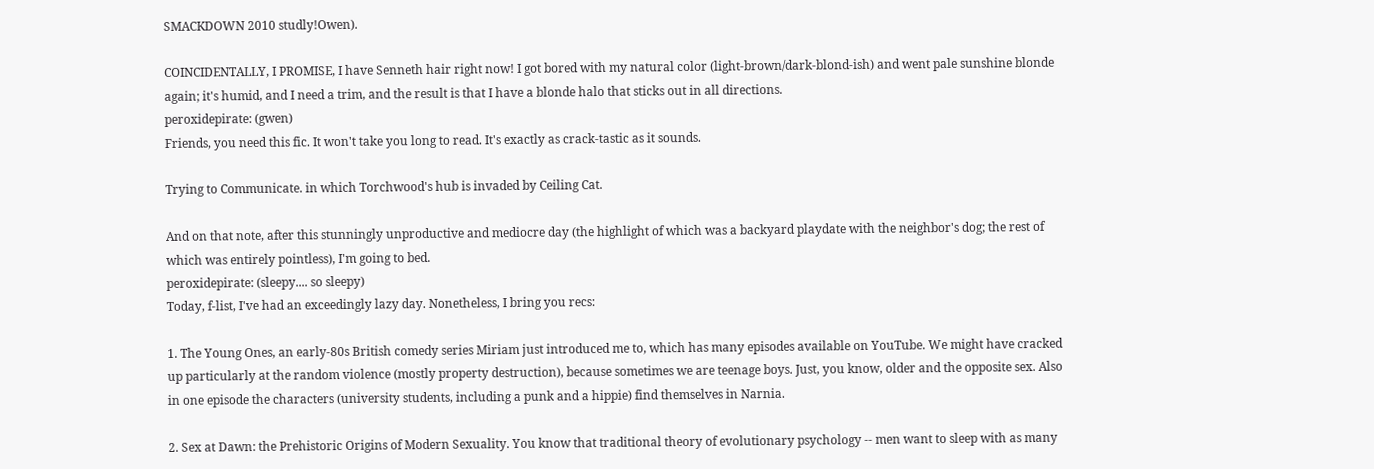SMACKDOWN 2010 studly!Owen).

COINCIDENTALLY, I PROMISE, I have Senneth hair right now! I got bored with my natural color (light-brown/dark-blond-ish) and went pale sunshine blonde again; it's humid, and I need a trim, and the result is that I have a blonde halo that sticks out in all directions.
peroxidepirate: (gwen)
Friends, you need this fic. It won't take you long to read. It's exactly as crack-tastic as it sounds.

Trying to Communicate. in which Torchwood's hub is invaded by Ceiling Cat.

And on that note, after this stunningly unproductive and mediocre day (the highlight of which was a backyard playdate with the neighbor's dog; the rest of which was entirely pointless), I'm going to bed.
peroxidepirate: (sleepy.... so sleepy)
Today, f-list, I've had an exceedingly lazy day. Nonetheless, I bring you recs:

1. The Young Ones, an early-80s British comedy series Miriam just introduced me to, which has many episodes available on YouTube. We might have cracked up particularly at the random violence (mostly property destruction), because sometimes we are teenage boys. Just, you know, older and the opposite sex. Also in one episode the characters (university students, including a punk and a hippie) find themselves in Narnia.

2. Sex at Dawn: the Prehistoric Origins of Modern Sexuality. You know that traditional theory of evolutionary psychology -- men want to sleep with as many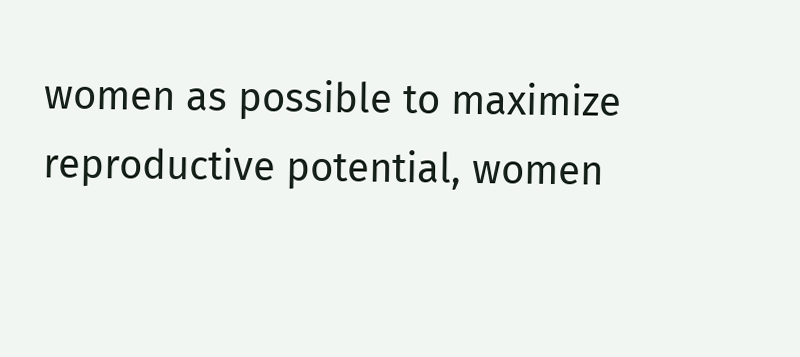women as possible to maximize reproductive potential, women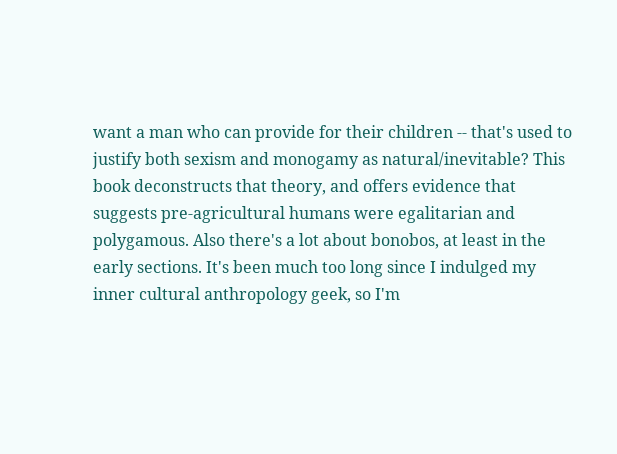want a man who can provide for their children -- that's used to justify both sexism and monogamy as natural/inevitable? This book deconstructs that theory, and offers evidence that suggests pre-agricultural humans were egalitarian and polygamous. Also there's a lot about bonobos, at least in the early sections. It's been much too long since I indulged my inner cultural anthropology geek, so I'm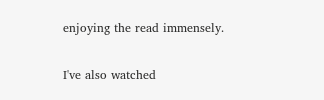enjoying the read immensely.

I've also watched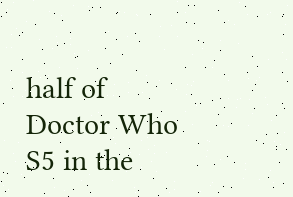half of Doctor Who S5 in the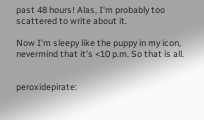past 48 hours! Alas, I'm probably too scattered to write about it.

Now I'm sleepy like the puppy in my icon, nevermind that it's <10 p.m. So that is all.


peroxidepirate: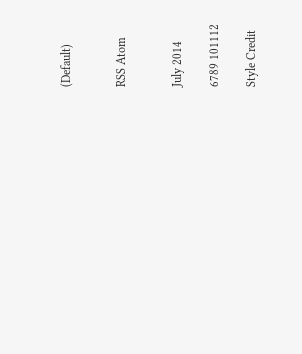(Default)


RSS Atom


July 2014

6789 101112

Style Credit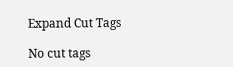Expand Cut Tags

No cut tags